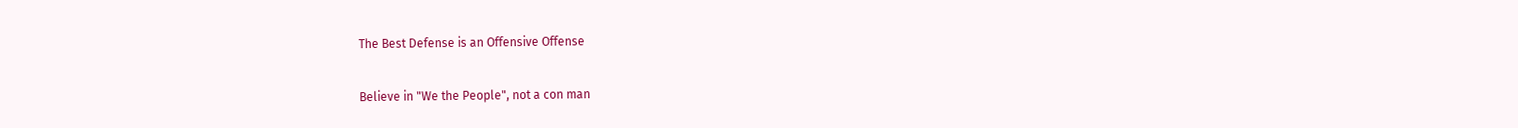The Best Defense is an Offensive Offense

Believe in "We the People", not a con man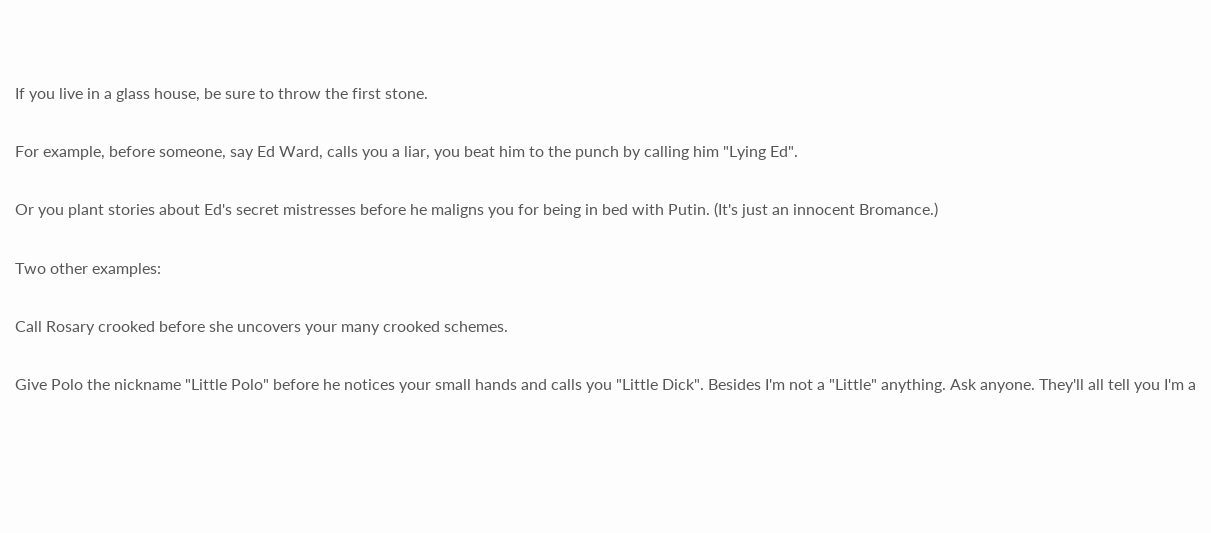If you live in a glass house, be sure to throw the first stone.

For example, before someone, say Ed Ward, calls you a liar, you beat him to the punch by calling him "Lying Ed".

Or you plant stories about Ed's secret mistresses before he maligns you for being in bed with Putin. (It's just an innocent Bromance.)

Two other examples:

Call Rosary crooked before she uncovers your many crooked schemes.

Give Polo the nickname "Little Polo" before he notices your small hands and calls you "Little Dick". Besides I'm not a "Little" anything. Ask anyone. They'll all tell you I'm a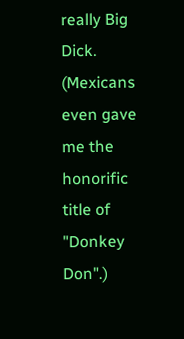really Big Dick. (Mexicans even gave me the honorific title of "Donkey Don".)